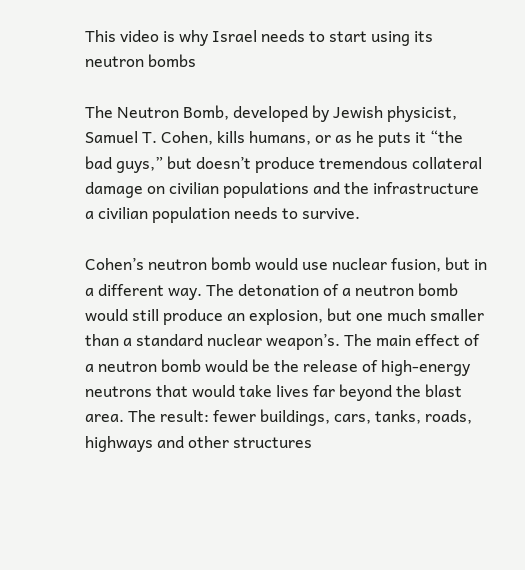This video is why Israel needs to start using its neutron bombs

The Neutron Bomb, developed by Jewish physicist, Samuel T. Cohen, kills humans, or as he puts it “the bad guys,” but doesn’t produce tremendous collateral damage on civilian populations and the infrastructure a civilian population needs to survive.

Cohen’s neutron bomb would use nuclear fusion, but in a different way. The detonation of a neutron bomb would still produce an explosion, but one much smaller than a standard nuclear weapon’s. The main effect of a neutron bomb would be the release of high-energy neutrons that would take lives far beyond the blast area. The result: fewer buildings, cars, tanks, roads, highways and other structures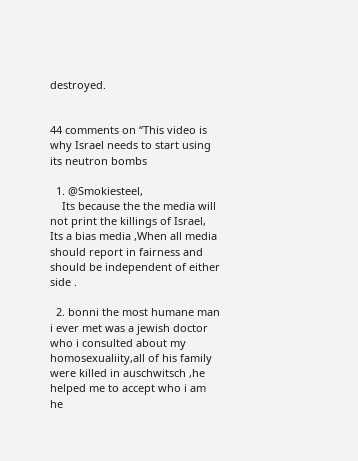destroyed.


44 comments on “This video is why Israel needs to start using its neutron bombs

  1. @Smokiesteel,
    Its because the the media will not print the killings of Israel, Its a bias media ,When all media should report in fairness and should be independent of either side .

  2. bonni the most humane man i ever met was a jewish doctor who i consulted about my homosexualiity,all of his family were killed in auschwitsch ,he helped me to accept who i am he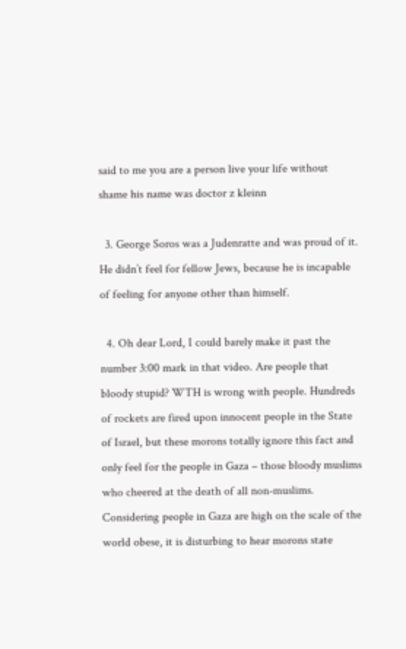said to me you are a person live your life without shame his name was doctor z kleinn

  3. George Soros was a Judenratte and was proud of it. He didn’t feel for fellow Jews, because he is incapable of feeling for anyone other than himself.

  4. Oh dear Lord, I could barely make it past the number 3:00 mark in that video. Are people that bloody stupid? WTH is wrong with people. Hundreds of rockets are fired upon innocent people in the State of Israel, but these morons totally ignore this fact and only feel for the people in Gaza – those bloody muslims who cheered at the death of all non-muslims. Considering people in Gaza are high on the scale of the world obese, it is disturbing to hear morons state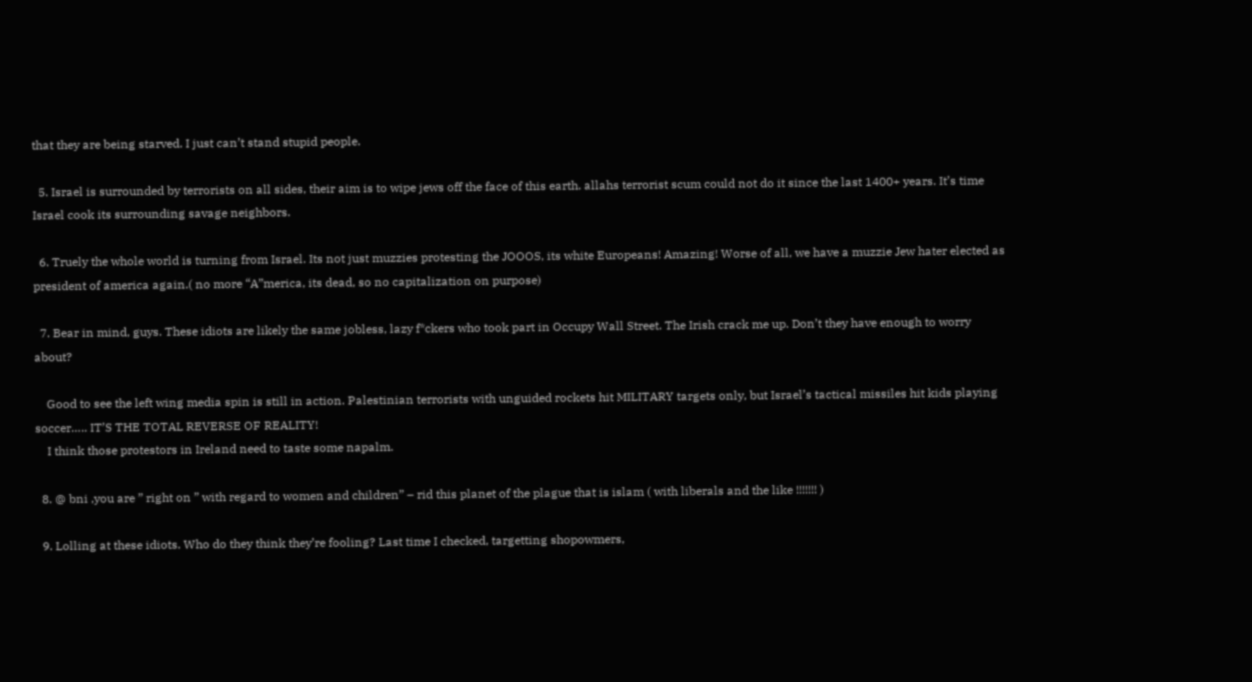that they are being starved. I just can’t stand stupid people.

  5. Israel is surrounded by terrorists on all sides, their aim is to wipe jews off the face of this earth. allahs terrorist scum could not do it since the last 1400+ years. It’s time Israel cook its surrounding savage neighbors.

  6. Truely the whole world is turning from Israel. Its not just muzzies protesting the JOOOS, its white Europeans! Amazing! Worse of all, we have a muzzie Jew hater elected as president of america again.( no more “A”merica, its dead, so no capitalization on purpose)

  7. Bear in mind, guys. These idiots are likely the same jobless, lazy f*ckers who took part in Occupy Wall Street. The Irish crack me up. Don’t they have enough to worry about?

    Good to see the left wing media spin is still in action. Palestinian terrorists with unguided rockets hit MILITARY targets only, but Israel’s tactical missiles hit kids playing soccer….. IT’S THE TOTAL REVERSE OF REALITY!
    I think those protestors in Ireland need to taste some napalm.

  8. @ bni ,you are ” right on ” with regard to women and children” – rid this planet of the plague that is islam ( with liberals and the like !!!!!!! )

  9. Lolling at these idiots. Who do they think they’re fooling? Last time I checked, targetting shopowmers,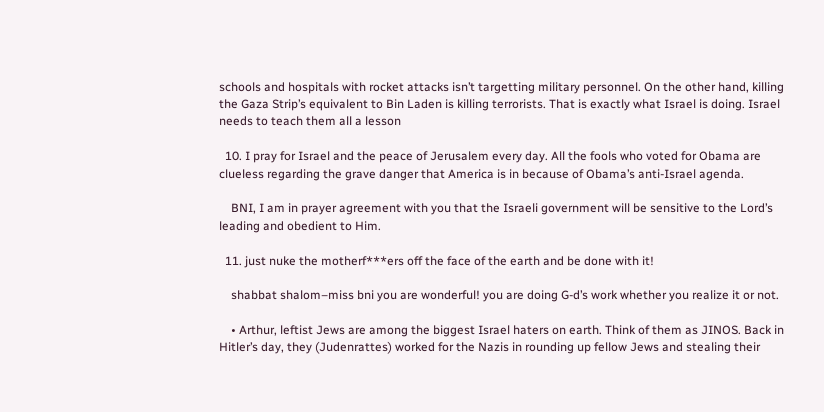schools and hospitals with rocket attacks isn’t targetting military personnel. On the other hand, killing the Gaza Strip’s equivalent to Bin Laden is killing terrorists. That is exactly what Israel is doing. Israel needs to teach them all a lesson

  10. I pray for Israel and the peace of Jerusalem every day. All the fools who voted for Obama are clueless regarding the grave danger that America is in because of Obama’s anti-Israel agenda.

    BNI, I am in prayer agreement with you that the Israeli government will be sensitive to the Lord’s leading and obedient to Him.

  11. just nuke the motherf***ers off the face of the earth and be done with it!

    shabbat shalom–miss bni you are wonderful! you are doing G-d’s work whether you realize it or not.

    • Arthur, leftist Jews are among the biggest Israel haters on earth. Think of them as JINOS. Back in Hitler’s day, they (Judenrattes) worked for the Nazis in rounding up fellow Jews and stealing their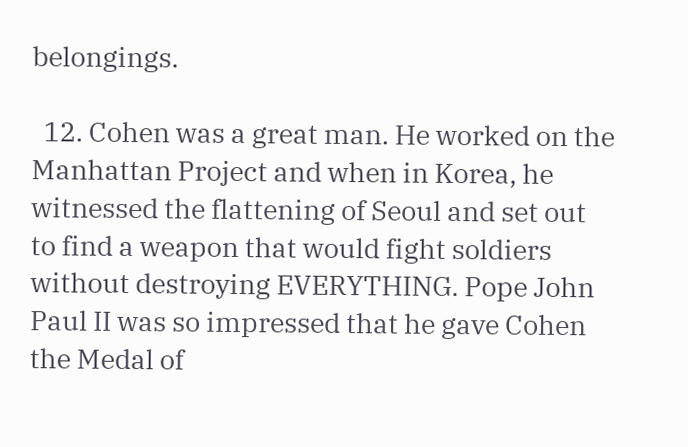belongings.

  12. Cohen was a great man. He worked on the Manhattan Project and when in Korea, he witnessed the flattening of Seoul and set out to find a weapon that would fight soldiers without destroying EVERYTHING. Pope John Paul II was so impressed that he gave Cohen the Medal of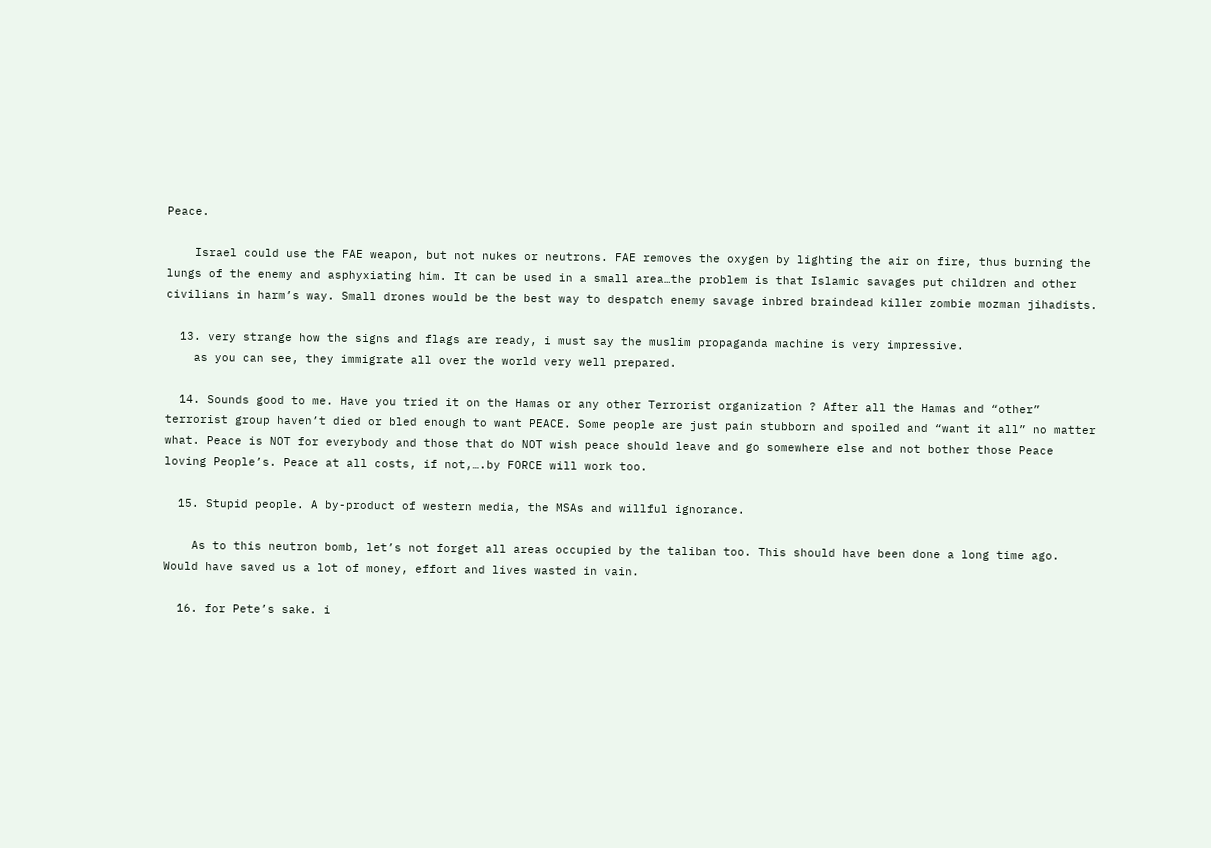Peace.

    Israel could use the FAE weapon, but not nukes or neutrons. FAE removes the oxygen by lighting the air on fire, thus burning the lungs of the enemy and asphyxiating him. It can be used in a small area…the problem is that Islamic savages put children and other civilians in harm’s way. Small drones would be the best way to despatch enemy savage inbred braindead killer zombie mozman jihadists.

  13. very strange how the signs and flags are ready, i must say the muslim propaganda machine is very impressive.
    as you can see, they immigrate all over the world very well prepared.

  14. Sounds good to me. Have you tried it on the Hamas or any other Terrorist organization ? After all the Hamas and “other” terrorist group haven’t died or bled enough to want PEACE. Some people are just pain stubborn and spoiled and “want it all” no matter what. Peace is NOT for everybody and those that do NOT wish peace should leave and go somewhere else and not bother those Peace loving People’s. Peace at all costs, if not,….by FORCE will work too.

  15. Stupid people. A by-product of western media, the MSAs and willful ignorance.

    As to this neutron bomb, let’s not forget all areas occupied by the taliban too. This should have been done a long time ago. Would have saved us a lot of money, effort and lives wasted in vain.

  16. for Pete’s sake. i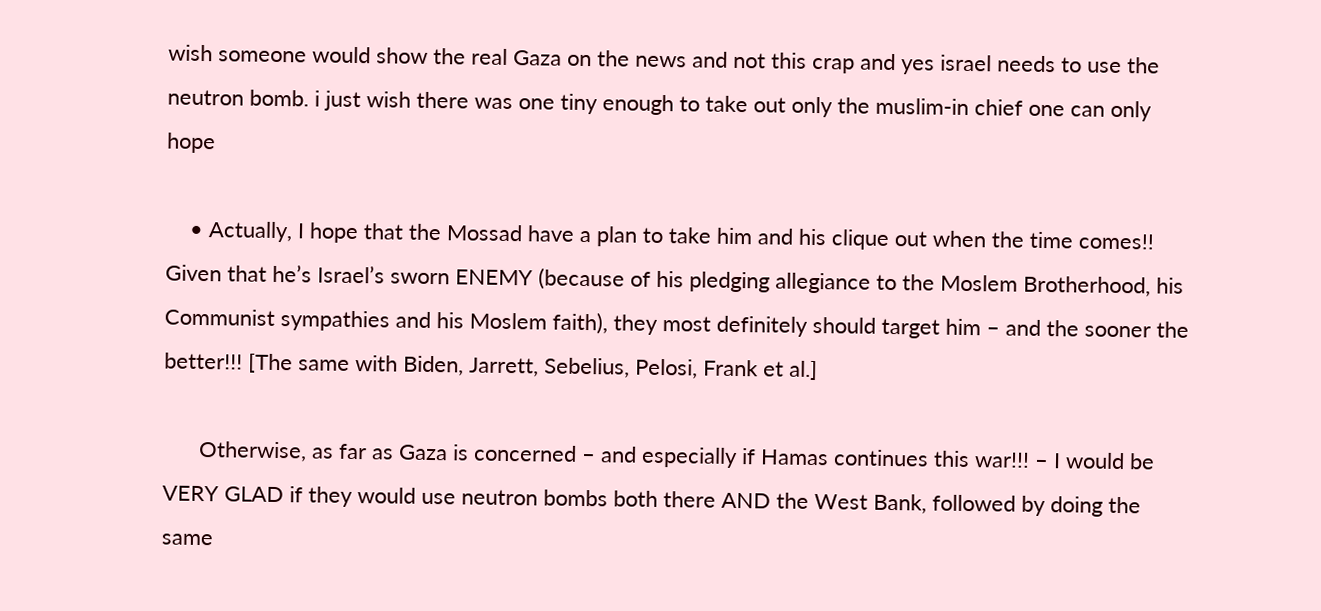wish someone would show the real Gaza on the news and not this crap and yes israel needs to use the neutron bomb. i just wish there was one tiny enough to take out only the muslim-in chief one can only hope

    • Actually, I hope that the Mossad have a plan to take him and his clique out when the time comes!! Given that he’s Israel’s sworn ENEMY (because of his pledging allegiance to the Moslem Brotherhood, his Communist sympathies and his Moslem faith), they most definitely should target him – and the sooner the better!!! [The same with Biden, Jarrett, Sebelius, Pelosi, Frank et al.]

      Otherwise, as far as Gaza is concerned – and especially if Hamas continues this war!!! – I would be VERY GLAD if they would use neutron bombs both there AND the West Bank, followed by doing the same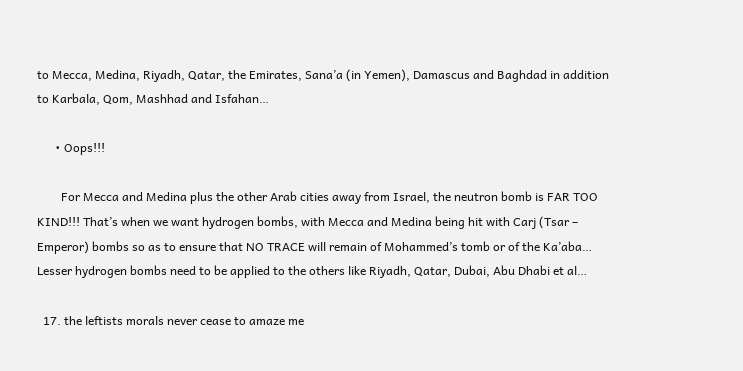to Mecca, Medina, Riyadh, Qatar, the Emirates, Sana’a (in Yemen), Damascus and Baghdad in addition to Karbala, Qom, Mashhad and Isfahan…

      • Oops!!!

        For Mecca and Medina plus the other Arab cities away from Israel, the neutron bomb is FAR TOO KIND!!! That’s when we want hydrogen bombs, with Mecca and Medina being hit with Carj (Tsar – Emperor) bombs so as to ensure that NO TRACE will remain of Mohammed’s tomb or of the Ka’aba… Lesser hydrogen bombs need to be applied to the others like Riyadh, Qatar, Dubai, Abu Dhabi et al…

  17. the leftists morals never cease to amaze me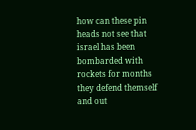how can these pin heads not see that israel has been bombarded with rockets for months they defend themself and out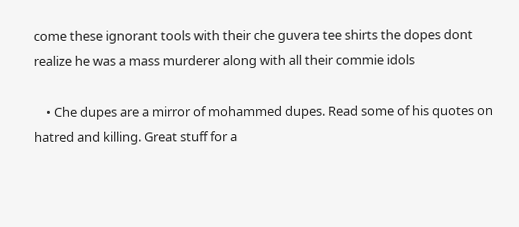come these ignorant tools with their che guvera tee shirts the dopes dont realize he was a mass murderer along with all their commie idols

    • Che dupes are a mirror of mohammed dupes. Read some of his quotes on hatred and killing. Great stuff for a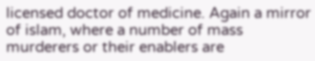licensed doctor of medicine. Again a mirror of islam, where a number of mass murderers or their enablers are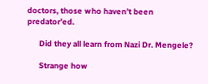doctors, those who haven’t been predator’ed.

      Did they all learn from Nazi Dr. Mengele?

      Strange how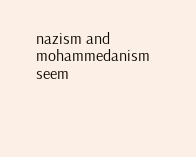nazism and mohammedanism seem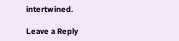intertwined.

Leave a Reply